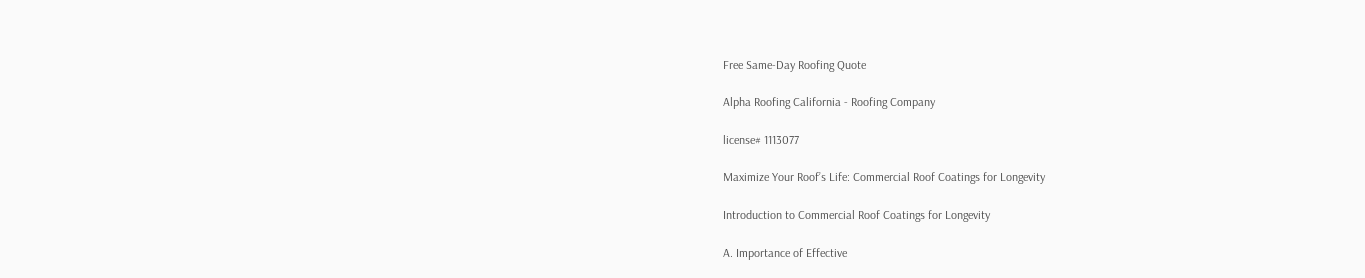Free Same-Day Roofing Quote

Alpha Roofing California - Roofing Company

license# 1113077

Maximize Your Roof’s Life: Commercial Roof Coatings for Longevity

Introduction to Commercial Roof Coatings for Longevity

A. Importance of Effective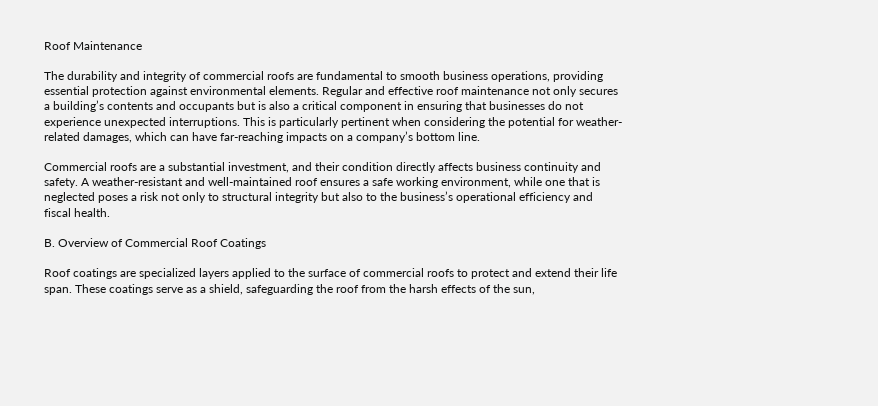Roof Maintenance

The durability and integrity of commercial roofs are fundamental to smooth business operations, providing essential protection against environmental elements. Regular and effective roof maintenance not only secures a building’s contents and occupants but is also a critical component in ensuring that businesses do not experience unexpected interruptions. This is particularly pertinent when considering the potential for weather-related damages, which can have far-reaching impacts on a company’s bottom line.

Commercial roofs are a substantial investment, and their condition directly affects business continuity and safety. A weather-resistant and well-maintained roof ensures a safe working environment, while one that is neglected poses a risk not only to structural integrity but also to the business’s operational efficiency and fiscal health.

B. Overview of Commercial Roof Coatings

Roof coatings are specialized layers applied to the surface of commercial roofs to protect and extend their life span. These coatings serve as a shield, safeguarding the roof from the harsh effects of the sun,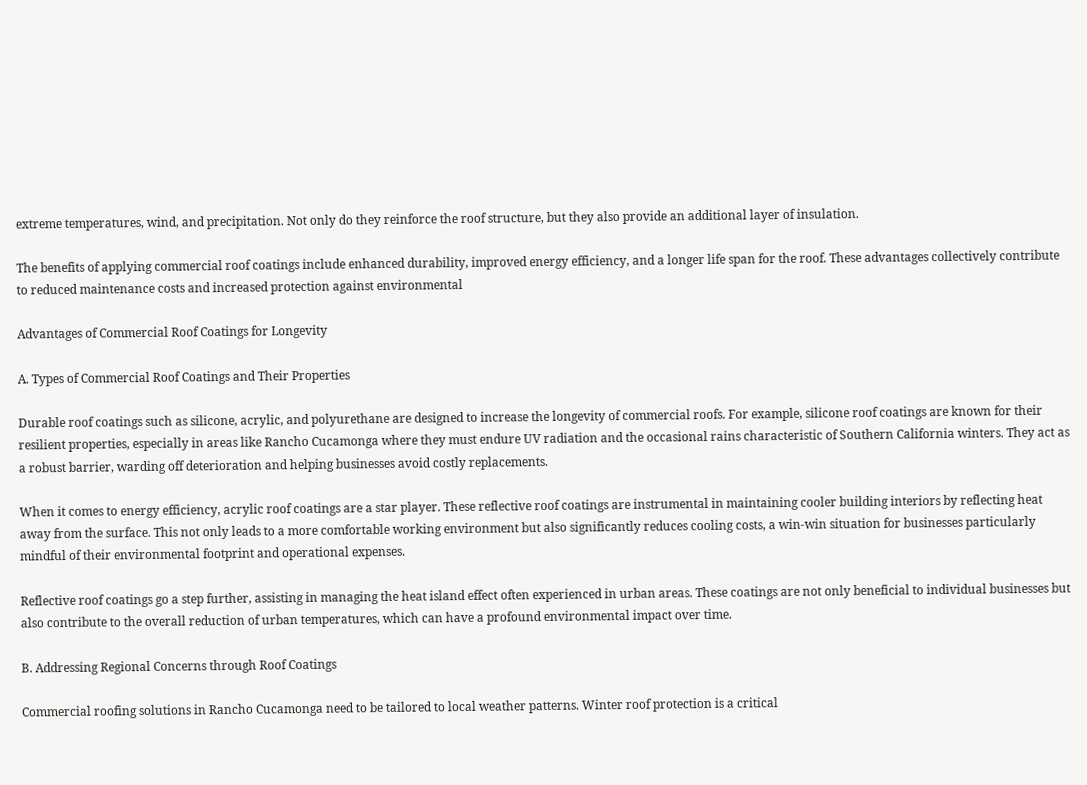extreme temperatures, wind, and precipitation. Not only do they reinforce the roof structure, but they also provide an additional layer of insulation.

The benefits of applying commercial roof coatings include enhanced durability, improved energy efficiency, and a longer life span for the roof. These advantages collectively contribute to reduced maintenance costs and increased protection against environmental

Advantages of Commercial Roof Coatings for Longevity

A. Types of Commercial Roof Coatings and Their Properties

Durable roof coatings such as silicone, acrylic, and polyurethane are designed to increase the longevity of commercial roofs. For example, silicone roof coatings are known for their resilient properties, especially in areas like Rancho Cucamonga where they must endure UV radiation and the occasional rains characteristic of Southern California winters. They act as a robust barrier, warding off deterioration and helping businesses avoid costly replacements.

When it comes to energy efficiency, acrylic roof coatings are a star player. These reflective roof coatings are instrumental in maintaining cooler building interiors by reflecting heat away from the surface. This not only leads to a more comfortable working environment but also significantly reduces cooling costs, a win-win situation for businesses particularly mindful of their environmental footprint and operational expenses.

Reflective roof coatings go a step further, assisting in managing the heat island effect often experienced in urban areas. These coatings are not only beneficial to individual businesses but also contribute to the overall reduction of urban temperatures, which can have a profound environmental impact over time.

B. Addressing Regional Concerns through Roof Coatings

Commercial roofing solutions in Rancho Cucamonga need to be tailored to local weather patterns. Winter roof protection is a critical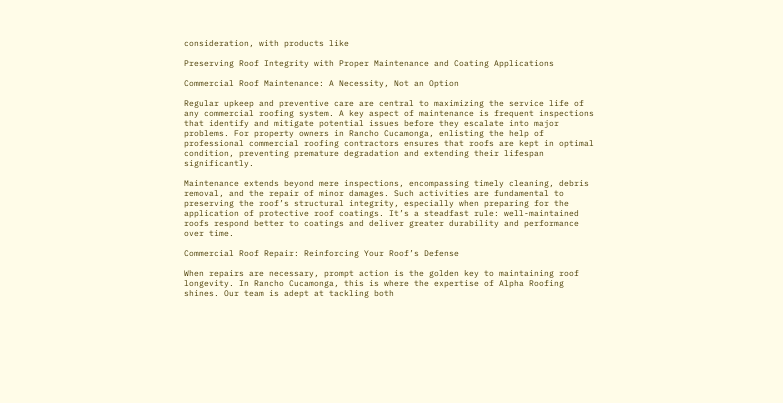consideration, with products like

Preserving Roof Integrity with Proper Maintenance and Coating Applications

Commercial Roof Maintenance: A Necessity, Not an Option

Regular upkeep and preventive care are central to maximizing the service life of any commercial roofing system. A key aspect of maintenance is frequent inspections that identify and mitigate potential issues before they escalate into major problems. For property owners in Rancho Cucamonga, enlisting the help of professional commercial roofing contractors ensures that roofs are kept in optimal condition, preventing premature degradation and extending their lifespan significantly.

Maintenance extends beyond mere inspections, encompassing timely cleaning, debris removal, and the repair of minor damages. Such activities are fundamental to preserving the roof’s structural integrity, especially when preparing for the application of protective roof coatings. It’s a steadfast rule: well-maintained roofs respond better to coatings and deliver greater durability and performance over time.

Commercial Roof Repair: Reinforcing Your Roof’s Defense

When repairs are necessary, prompt action is the golden key to maintaining roof longevity. In Rancho Cucamonga, this is where the expertise of Alpha Roofing shines. Our team is adept at tackling both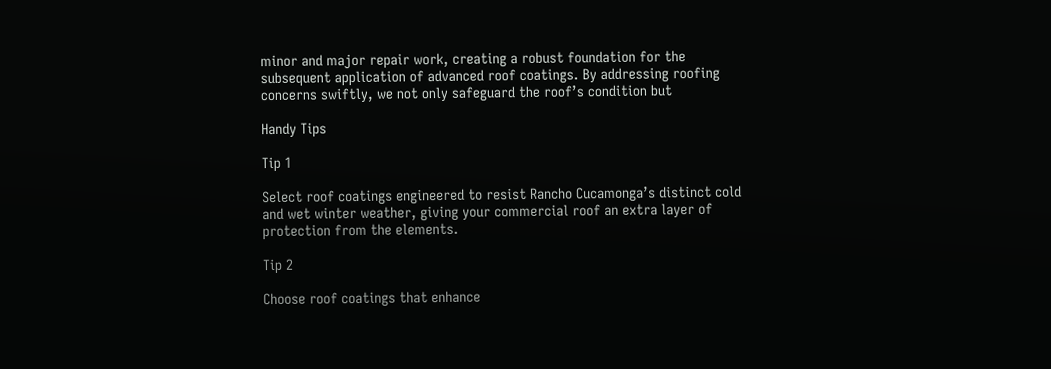minor and major repair work, creating a robust foundation for the subsequent application of advanced roof coatings. By addressing roofing concerns swiftly, we not only safeguard the roof’s condition but

Handy Tips

Tip 1

Select roof coatings engineered to resist Rancho Cucamonga’s distinct cold and wet winter weather, giving your commercial roof an extra layer of protection from the elements.

Tip 2

Choose roof coatings that enhance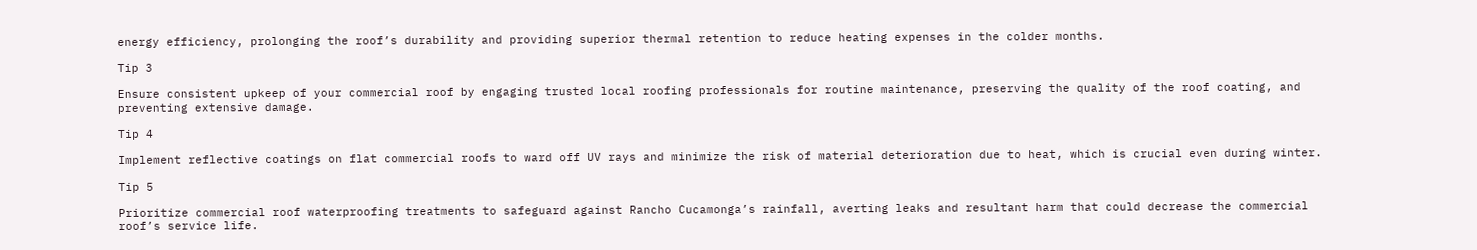energy efficiency, prolonging the roof’s durability and providing superior thermal retention to reduce heating expenses in the colder months.

Tip 3

Ensure consistent upkeep of your commercial roof by engaging trusted local roofing professionals for routine maintenance, preserving the quality of the roof coating, and preventing extensive damage.

Tip 4

Implement reflective coatings on flat commercial roofs to ward off UV rays and minimize the risk of material deterioration due to heat, which is crucial even during winter.

Tip 5

Prioritize commercial roof waterproofing treatments to safeguard against Rancho Cucamonga’s rainfall, averting leaks and resultant harm that could decrease the commercial roof’s service life.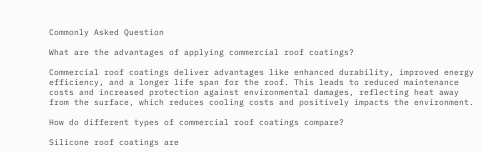Commonly Asked Question

What are the advantages of applying commercial roof coatings?

Commercial roof coatings deliver advantages like enhanced durability, improved energy efficiency, and a longer life span for the roof. This leads to reduced maintenance costs and increased protection against environmental damages, reflecting heat away from the surface, which reduces cooling costs and positively impacts the environment.

How do different types of commercial roof coatings compare?

Silicone roof coatings are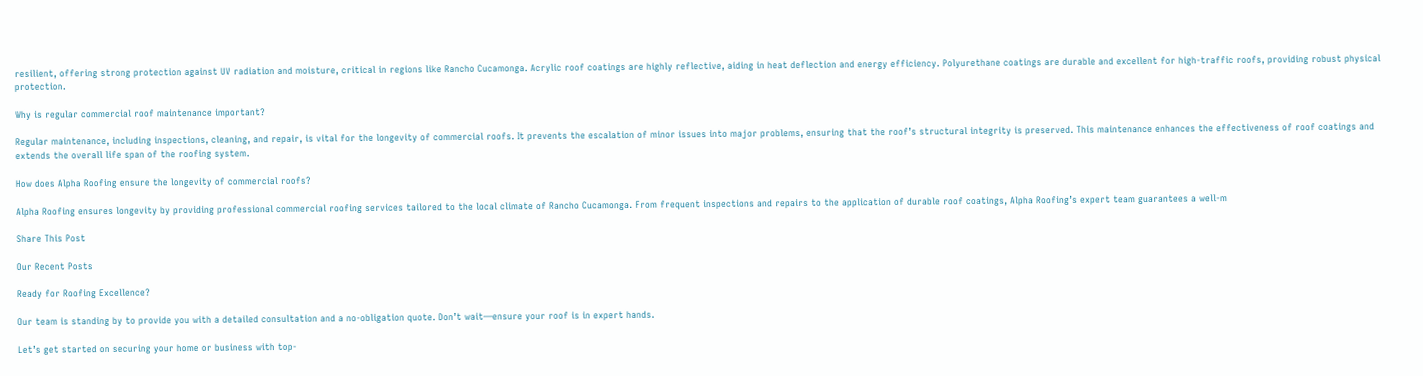resilient, offering strong protection against UV radiation and moisture, critical in regions like Rancho Cucamonga. Acrylic roof coatings are highly reflective, aiding in heat deflection and energy efficiency. Polyurethane coatings are durable and excellent for high-traffic roofs, providing robust physical protection.

Why is regular commercial roof maintenance important?

Regular maintenance, including inspections, cleaning, and repair, is vital for the longevity of commercial roofs. It prevents the escalation of minor issues into major problems, ensuring that the roof’s structural integrity is preserved. This maintenance enhances the effectiveness of roof coatings and extends the overall life span of the roofing system.

How does Alpha Roofing ensure the longevity of commercial roofs?

Alpha Roofing ensures longevity by providing professional commercial roofing services tailored to the local climate of Rancho Cucamonga. From frequent inspections and repairs to the application of durable roof coatings, Alpha Roofing’s expert team guarantees a well-m

Share This Post

Our Recent Posts

Ready for Roofing Excellence?

Our team is standing by to provide you with a detailed consultation and a no-obligation quote. Don’t wait—ensure your roof is in expert hands.

Let’s get started on securing your home or business with top-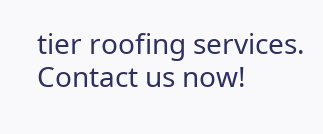tier roofing services. Contact us now!